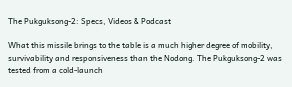The Pukguksong-2: Specs, Videos & Podcast

What this missile brings to the table is a much higher degree of mobility, survivability and responsiveness than the Nodong. The Pukguksong-2 was tested from a cold-launch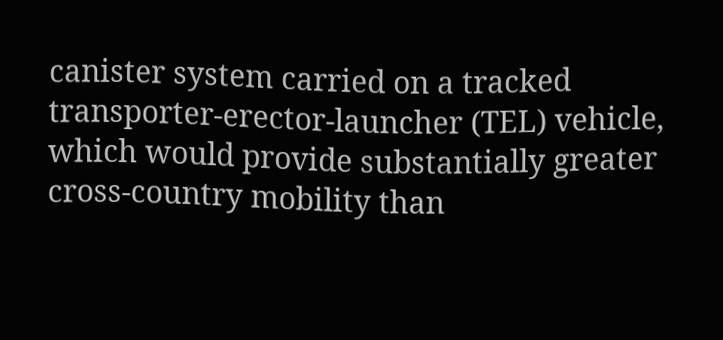canister system carried on a tracked transporter-erector-launcher (TEL) vehicle, which would provide substantially greater cross-country mobility than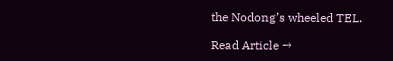the Nodong’s wheeled TEL.

Read Article →